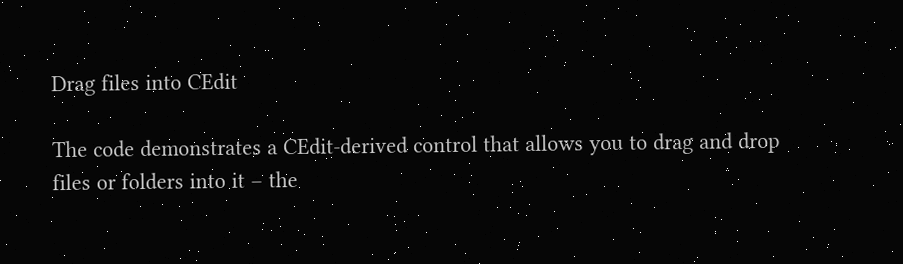Drag files into CEdit

The code demonstrates a CEdit-derived control that allows you to drag and drop
files or folders into it – the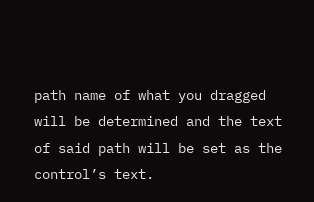path name of what you dragged
will be determined and the text of said path will be set as the
control’s text.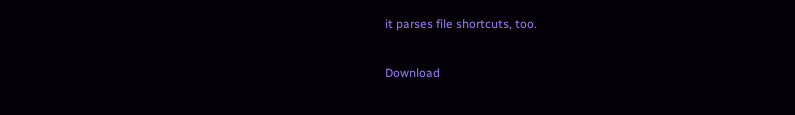it parses file shortcuts, too.

Download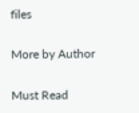files

More by Author

Must Read